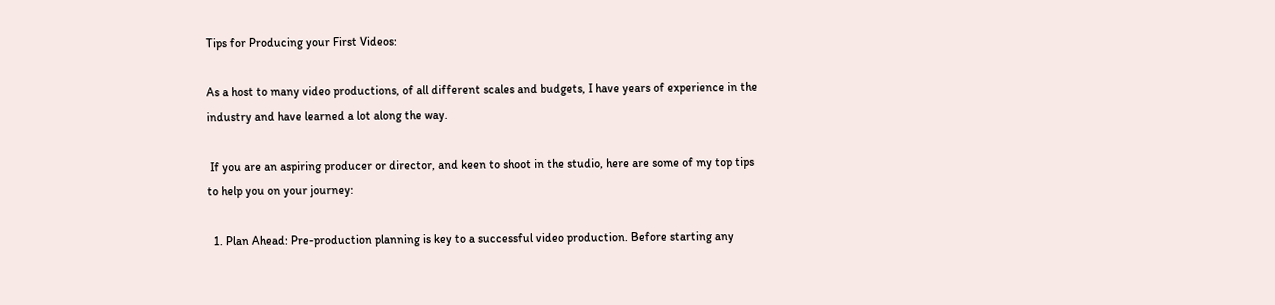Tips for Producing your First Videos:

As a host to many video productions, of all different scales and budgets, I have years of experience in the industry and have learned a lot along the way.

 If you are an aspiring producer or director, and keen to shoot in the studio, here are some of my top tips to help you on your journey:

  1. Plan Ahead: Pre-production planning is key to a successful video production. Before starting any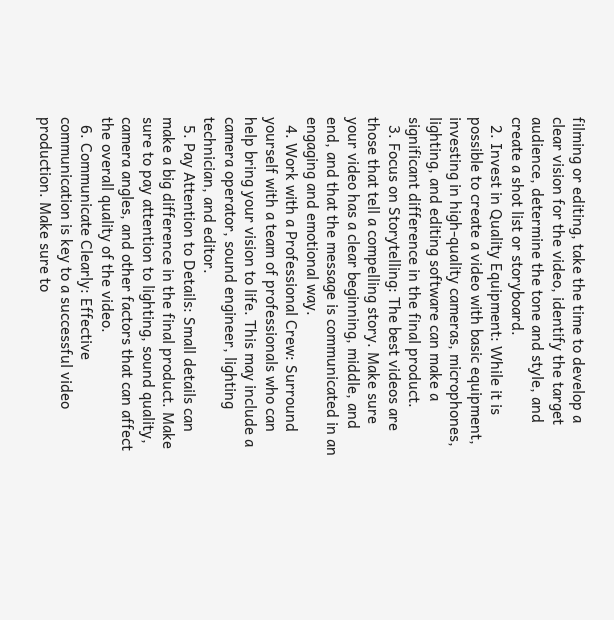filming or editing, take the time to develop a clear vision for the video, identify the target audience, determine the tone and style, and create a shot list or storyboard.
  2. Invest in Quality Equipment: While it is possible to create a video with basic equipment, investing in high-quality cameras, microphones, lighting, and editing software can make a significant difference in the final product.
  3. Focus on Storytelling: The best videos are those that tell a compelling story. Make sure your video has a clear beginning, middle, and end, and that the message is communicated in an engaging and emotional way.
  4. Work with a Professional Crew: Surround yourself with a team of professionals who can help bring your vision to life. This may include a camera operator, sound engineer, lighting technician, and editor.
  5. Pay Attention to Details: Small details can make a big difference in the final product. Make sure to pay attention to lighting, sound quality, camera angles, and other factors that can affect the overall quality of the video.
  6. Communicate Clearly: Effective communication is key to a successful video production. Make sure to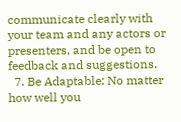communicate clearly with your team and any actors or presenters, and be open to feedback and suggestions.
  7. Be Adaptable: No matter how well you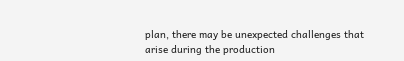plan, there may be unexpected challenges that arise during the production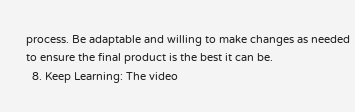process. Be adaptable and willing to make changes as needed to ensure the final product is the best it can be.
  8. Keep Learning: The video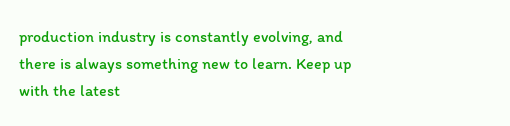production industry is constantly evolving, and there is always something new to learn. Keep up with the latest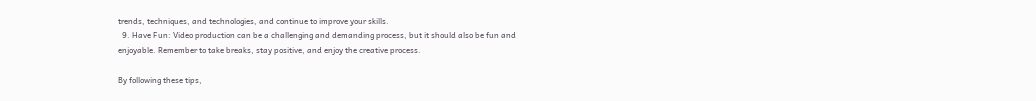trends, techniques, and technologies, and continue to improve your skills.
  9. Have Fun: Video production can be a challenging and demanding process, but it should also be fun and enjoyable. Remember to take breaks, stay positive, and enjoy the creative process.

By following these tips,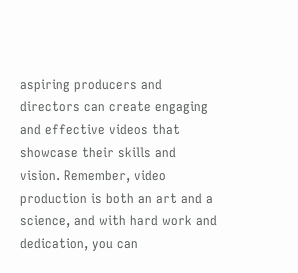aspiring producers and directors can create engaging and effective videos that showcase their skills and vision. Remember, video production is both an art and a science, and with hard work and dedication, you can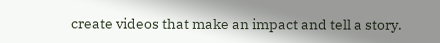create videos that make an impact and tell a story.